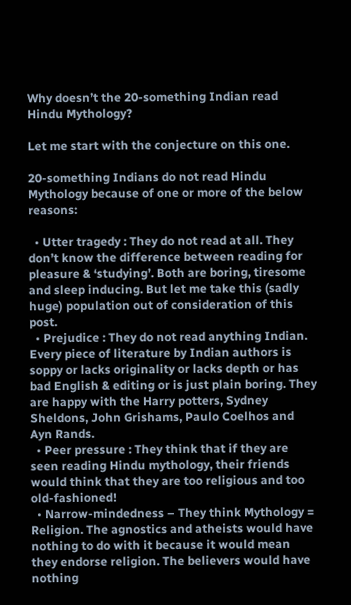Why doesn’t the 20-something Indian read Hindu Mythology?

Let me start with the conjecture on this one.

20-something Indians do not read Hindu Mythology because of one or more of the below reasons:

  • Utter tragedy : They do not read at all. They don’t know the difference between reading for pleasure & ‘studying’. Both are boring, tiresome and sleep inducing. But let me take this (sadly huge) population out of consideration of this post.
  • Prejudice : They do not read anything Indian. Every piece of literature by Indian authors is soppy or lacks originality or lacks depth or has bad English & editing or is just plain boring. They are happy with the Harry potters, Sydney Sheldons, John Grishams, Paulo Coelhos and Ayn Rands.
  • Peer pressure : They think that if they are seen reading Hindu mythology, their friends would think that they are too religious and too old-fashioned!
  • Narrow-mindedness – They think Mythology = Religion. The agnostics and atheists would have nothing to do with it because it would mean they endorse religion. The believers would have nothing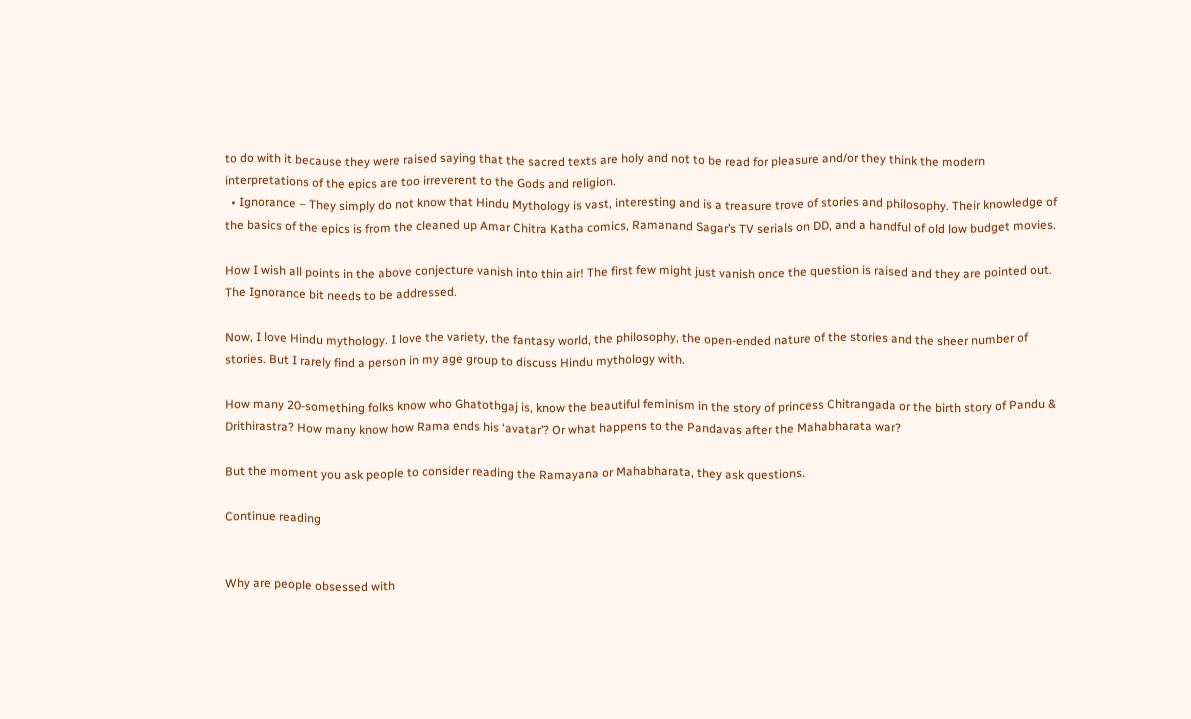to do with it because they were raised saying that the sacred texts are holy and not to be read for pleasure and/or they think the modern interpretations of the epics are too irreverent to the Gods and religion.
  • Ignorance – They simply do not know that Hindu Mythology is vast, interesting and is a treasure trove of stories and philosophy. Their knowledge of the basics of the epics is from the cleaned up Amar Chitra Katha comics, Ramanand Sagar’s TV serials on DD, and a handful of old low budget movies.

How I wish all points in the above conjecture vanish into thin air! The first few might just vanish once the question is raised and they are pointed out. The Ignorance bit needs to be addressed.

Now, I love Hindu mythology. I love the variety, the fantasy world, the philosophy, the open-ended nature of the stories and the sheer number of stories. But I rarely find a person in my age group to discuss Hindu mythology with.

How many 20-something folks know who Ghatothgaj is, know the beautiful feminism in the story of princess Chitrangada or the birth story of Pandu & Drithirastra? How many know how Rama ends his ‘avatar’? Or what happens to the Pandavas after the Mahabharata war?

But the moment you ask people to consider reading the Ramayana or Mahabharata, they ask questions.

Continue reading


Why are people obsessed with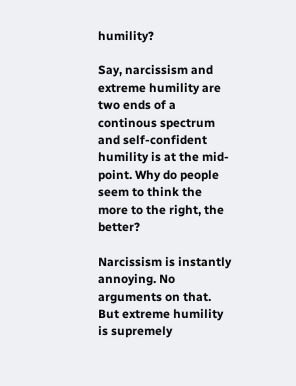humility?

Say, narcissism and extreme humility are two ends of a continous spectrum and self-confident humility is at the mid-point. Why do people seem to think the more to the right, the better?

Narcissism is instantly annoying. No arguments on that. But extreme humility is supremely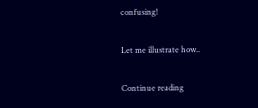confusing!

Let me illustrate how..

Continue reading